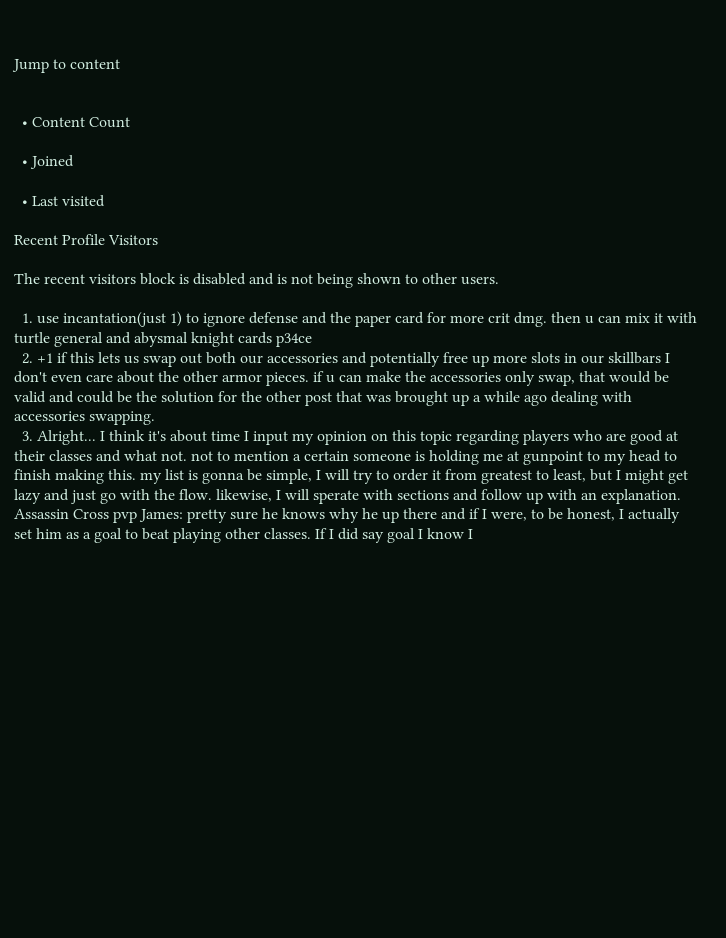Jump to content


  • Content Count

  • Joined

  • Last visited

Recent Profile Visitors

The recent visitors block is disabled and is not being shown to other users.

  1. use incantation(just 1) to ignore defense and the paper card for more crit dmg. then u can mix it with turtle general and abysmal knight cards p34ce
  2. +1 if this lets us swap out both our accessories and potentially free up more slots in our skillbars I don't even care about the other armor pieces. if u can make the accessories only swap, that would be valid and could be the solution for the other post that was brought up a while ago dealing with accessories swapping.
  3. Alright... I think it's about time I input my opinion on this topic regarding players who are good at their classes and what not. not to mention a certain someone is holding me at gunpoint to my head to finish making this. my list is gonna be simple, I will try to order it from greatest to least, but I might get lazy and just go with the flow. likewise, I will sperate with sections and follow up with an explanation. Assassin Cross pvp James: pretty sure he knows why he up there and if I were, to be honest, I actually set him as a goal to beat playing other classes. If I did say goal I know I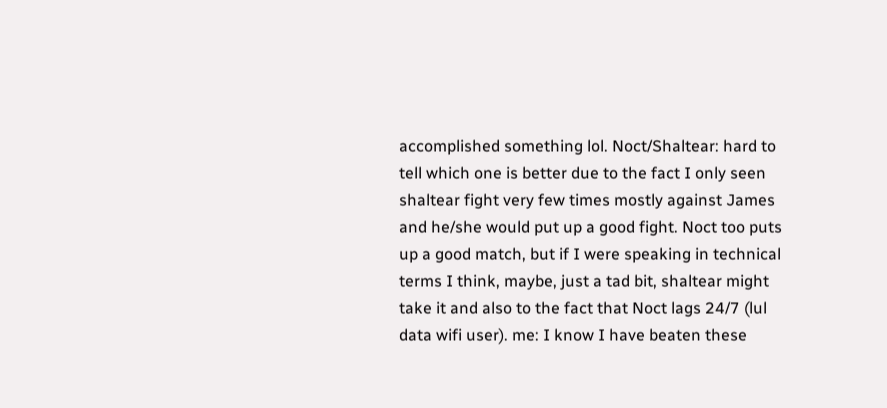accomplished something lol. Noct/Shaltear: hard to tell which one is better due to the fact I only seen shaltear fight very few times mostly against James and he/she would put up a good fight. Noct too puts up a good match, but if I were speaking in technical terms I think, maybe, just a tad bit, shaltear might take it and also to the fact that Noct lags 24/7 (lul data wifi user). me: I know I have beaten these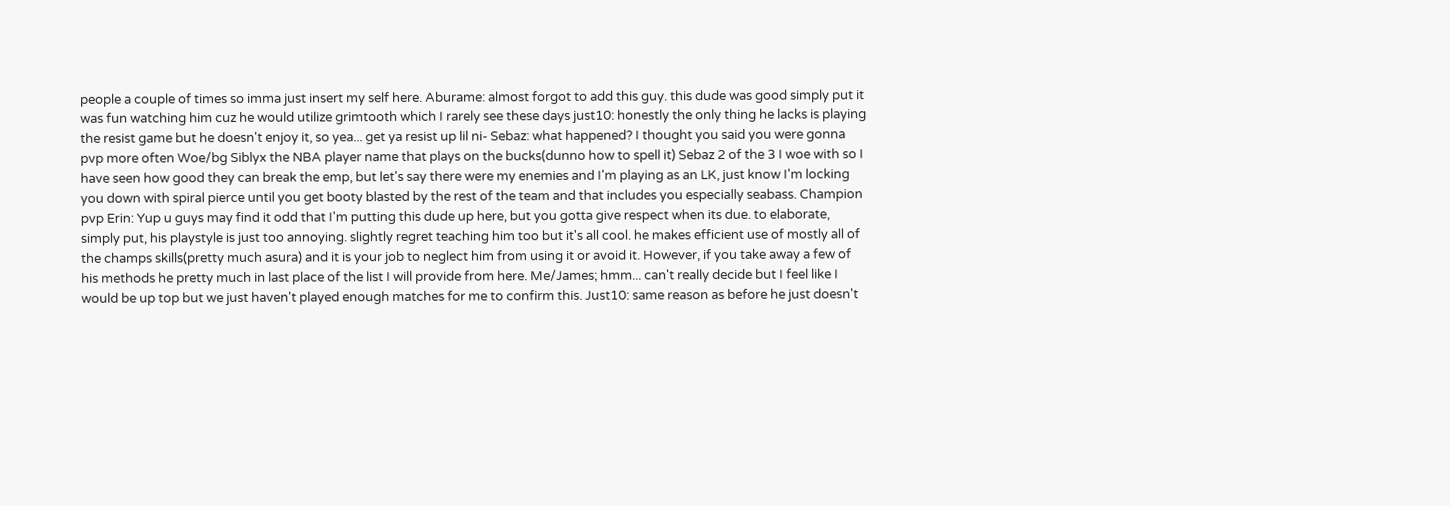people a couple of times so imma just insert my self here. Aburame: almost forgot to add this guy. this dude was good simply put it was fun watching him cuz he would utilize grimtooth which I rarely see these days just10: honestly the only thing he lacks is playing the resist game but he doesn't enjoy it, so yea... get ya resist up lil ni- Sebaz: what happened? I thought you said you were gonna pvp more often Woe/bg Siblyx the NBA player name that plays on the bucks(dunno how to spell it) Sebaz 2 of the 3 I woe with so I have seen how good they can break the emp, but let's say there were my enemies and I'm playing as an LK, just know I'm locking you down with spiral pierce until you get booty blasted by the rest of the team and that includes you especially seabass. Champion pvp Erin: Yup u guys may find it odd that I'm putting this dude up here, but you gotta give respect when its due. to elaborate, simply put, his playstyle is just too annoying. slightly regret teaching him too but it's all cool. he makes efficient use of mostly all of the champs skills(pretty much asura) and it is your job to neglect him from using it or avoid it. However, if you take away a few of his methods he pretty much in last place of the list I will provide from here. Me/James; hmm... can't really decide but I feel like I would be up top but we just haven't played enough matches for me to confirm this. Just10: same reason as before he just doesn't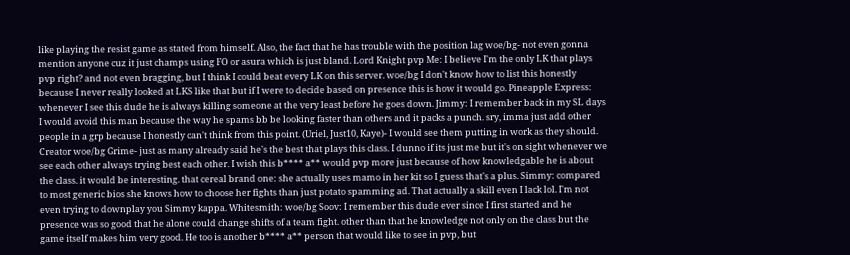like playing the resist game as stated from himself. Also, the fact that he has trouble with the position lag woe/bg- not even gonna mention anyone cuz it just champs using FO or asura which is just bland. Lord Knight pvp Me: I believe I'm the only LK that plays pvp right? and not even bragging, but I think I could beat every LK on this server. woe/bg I don't know how to list this honestly because I never really looked at LKS like that but if I were to decide based on presence this is how it would go. Pineapple Express: whenever I see this dude he is always killing someone at the very least before he goes down. Jimmy: I remember back in my SL days I would avoid this man because the way he spams bb be looking faster than others and it packs a punch. sry, imma just add other people in a grp because I honestly can't think from this point. (Uriel, Just10, Kaye)- I would see them putting in work as they should. Creator woe/bg Grime- just as many already said he's the best that plays this class. I dunno if its just me but it's on sight whenever we see each other always trying best each other. I wish this b**** a** would pvp more just because of how knowledgable he is about the class. it would be interesting. that cereal brand one: she actually uses mamo in her kit so I guess that's a plus. Simmy: compared to most generic bios she knows how to choose her fights than just potato spamming ad. That actually a skill even I lack lol. I'm not even trying to downplay you Simmy kappa. Whitesmith: woe/bg Soov: I remember this dude ever since I first started and he presence was so good that he alone could change shifts of a team fight. other than that he knowledge not only on the class but the game itself makes him very good. He too is another b**** a** person that would like to see in pvp, but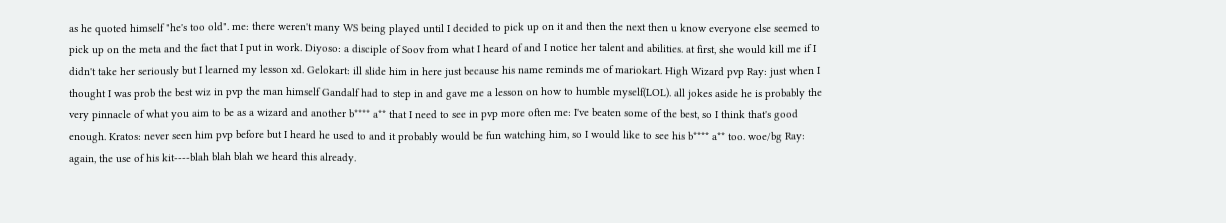as he quoted himself "he's too old". me: there weren't many WS being played until I decided to pick up on it and then the next then u know everyone else seemed to pick up on the meta and the fact that I put in work. Diyoso: a disciple of Soov from what I heard of and I notice her talent and abilities. at first, she would kill me if I didn't take her seriously but I learned my lesson xd. Gelokart: ill slide him in here just because his name reminds me of mariokart. High Wizard pvp Ray: just when I thought I was prob the best wiz in pvp the man himself Gandalf had to step in and gave me a lesson on how to humble myself(LOL). all jokes aside he is probably the very pinnacle of what you aim to be as a wizard and another b**** a** that I need to see in pvp more often me: I've beaten some of the best, so I think that's good enough. Kratos: never seen him pvp before but I heard he used to and it probably would be fun watching him, so I would like to see his b**** a** too. woe/bg Ray: again, the use of his kit----blah blah blah we heard this already.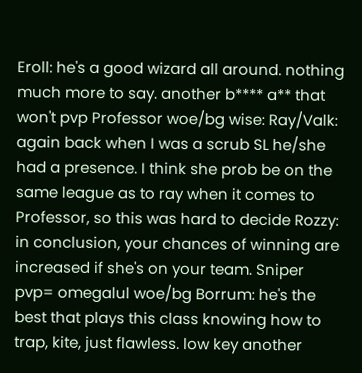Eroll: he's a good wizard all around. nothing much more to say. another b**** a** that won't pvp Professor woe/bg wise: Ray/Valk: again back when I was a scrub SL he/she had a presence. I think she prob be on the same league as to ray when it comes to Professor, so this was hard to decide Rozzy: in conclusion, your chances of winning are increased if she's on your team. Sniper pvp= omegalul woe/bg Borrum: he's the best that plays this class knowing how to trap, kite, just flawless. low key another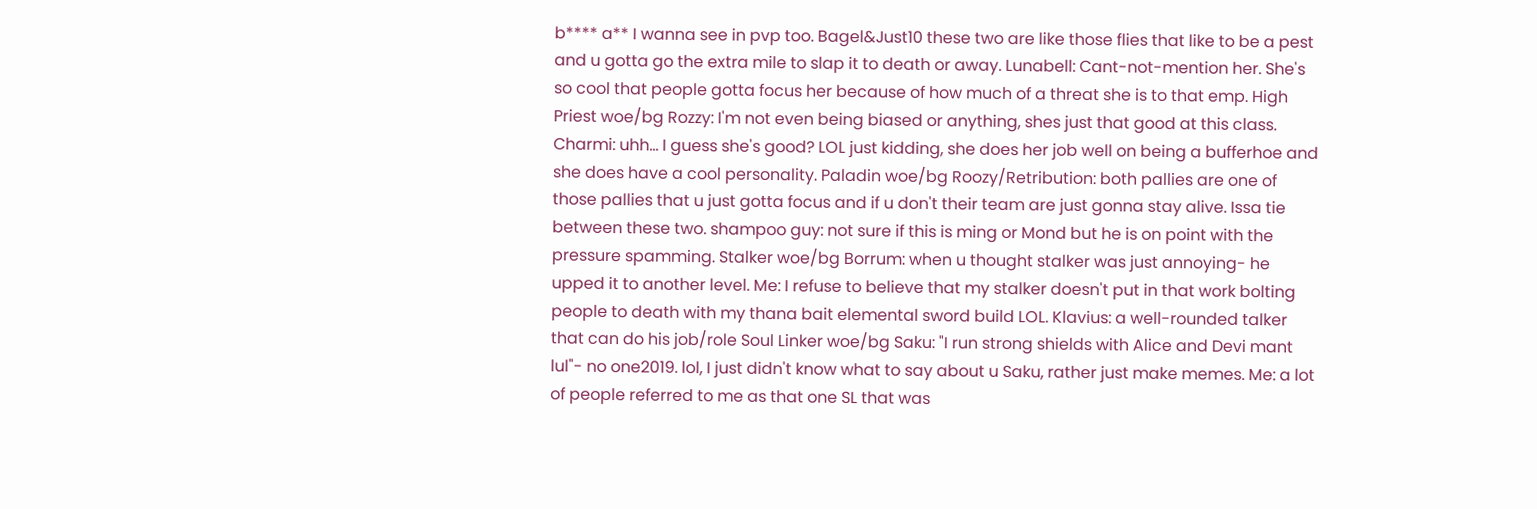b**** a** I wanna see in pvp too. Bagel&Just10 these two are like those flies that like to be a pest and u gotta go the extra mile to slap it to death or away. Lunabell: Cant-not-mention her. She's so cool that people gotta focus her because of how much of a threat she is to that emp. High Priest woe/bg Rozzy: I'm not even being biased or anything, shes just that good at this class. Charmi: uhh... I guess she's good? LOL just kidding, she does her job well on being a bufferhoe and she does have a cool personality. Paladin woe/bg Roozy/Retribution: both pallies are one of those pallies that u just gotta focus and if u don't their team are just gonna stay alive. Issa tie between these two. shampoo guy: not sure if this is ming or Mond but he is on point with the pressure spamming. Stalker woe/bg Borrum: when u thought stalker was just annoying- he upped it to another level. Me: I refuse to believe that my stalker doesn't put in that work bolting people to death with my thana bait elemental sword build LOL. Klavius: a well-rounded talker that can do his job/role Soul Linker woe/bg Saku: "I run strong shields with Alice and Devi mant lul"- no one2019. lol, I just didn't know what to say about u Saku, rather just make memes. Me: a lot of people referred to me as that one SL that was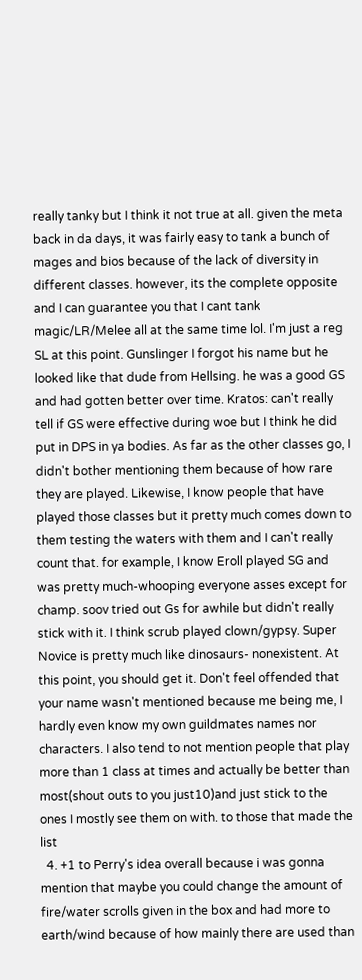really tanky but I think it not true at all. given the meta back in da days, it was fairly easy to tank a bunch of mages and bios because of the lack of diversity in different classes. however, its the complete opposite and I can guarantee you that I cant tank magic/LR/Melee all at the same time lol. I'm just a reg SL at this point. Gunslinger I forgot his name but he looked like that dude from Hellsing. he was a good GS and had gotten better over time. Kratos: can't really tell if GS were effective during woe but I think he did put in DPS in ya bodies. As far as the other classes go, I didn't bother mentioning them because of how rare they are played. Likewise, I know people that have played those classes but it pretty much comes down to them testing the waters with them and I can't really count that. for example, I know Eroll played SG and was pretty much-whooping everyone asses except for champ. soov tried out Gs for awhile but didn't really stick with it. I think scrub played clown/gypsy. Super Novice is pretty much like dinosaurs- nonexistent. At this point, you should get it. Don't feel offended that your name wasn't mentioned because me being me, I hardly even know my own guildmates names nor characters. I also tend to not mention people that play more than 1 class at times and actually be better than most(shout outs to you just10)and just stick to the ones I mostly see them on with. to those that made the list
  4. +1 to Perry's idea overall because i was gonna mention that maybe you could change the amount of fire/water scrolls given in the box and had more to earth/wind because of how mainly there are used than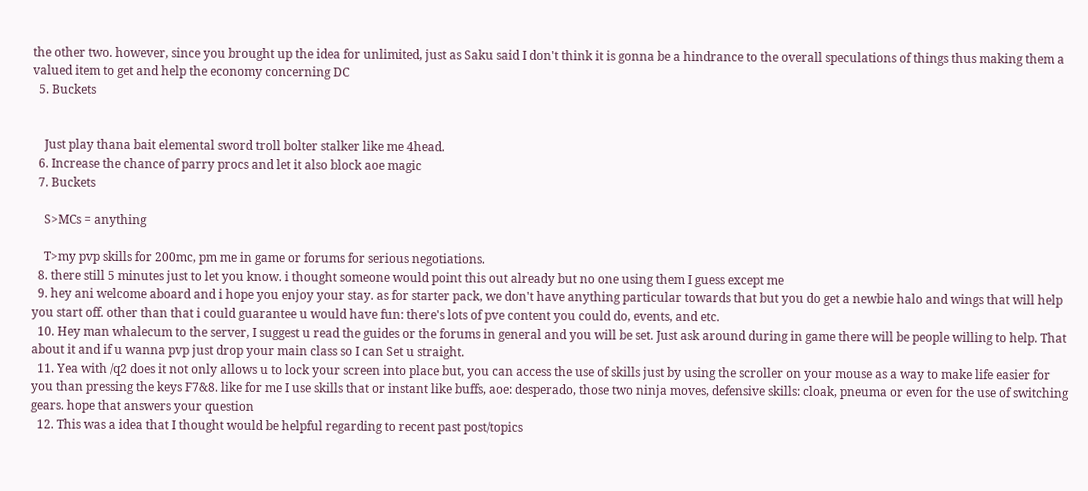the other two. however, since you brought up the idea for unlimited, just as Saku said I don't think it is gonna be a hindrance to the overall speculations of things thus making them a valued item to get and help the economy concerning DC
  5. Buckets


    Just play thana bait elemental sword troll bolter stalker like me 4head.
  6. Increase the chance of parry procs and let it also block aoe magic
  7. Buckets

    S>MCs = anything

    T>my pvp skills for 200mc, pm me in game or forums for serious negotiations.
  8. there still 5 minutes just to let you know. i thought someone would point this out already but no one using them I guess except me
  9. hey ani welcome aboard and i hope you enjoy your stay. as for starter pack, we don't have anything particular towards that but you do get a newbie halo and wings that will help you start off. other than that i could guarantee u would have fun: there's lots of pve content you could do, events, and etc.
  10. Hey man whalecum to the server, I suggest u read the guides or the forums in general and you will be set. Just ask around during in game there will be people willing to help. That about it and if u wanna pvp just drop your main class so I can Set u straight.
  11. Yea with /q2 does it not only allows u to lock your screen into place but, you can access the use of skills just by using the scroller on your mouse as a way to make life easier for you than pressing the keys F7&8. like for me I use skills that or instant like buffs, aoe: desperado, those two ninja moves, defensive skills: cloak, pneuma or even for the use of switching gears. hope that answers your question
  12. This was a idea that I thought would be helpful regarding to recent past post/topics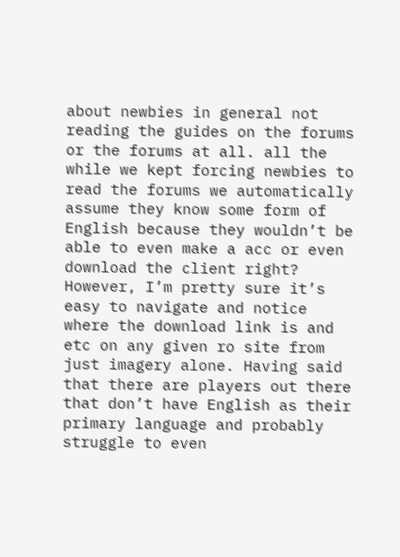about newbies in general not reading the guides on the forums or the forums at all. all the while we kept forcing newbies to read the forums we automatically assume they know some form of English because they wouldn’t be able to even make a acc or even download the client right? However, I’m pretty sure it’s easy to navigate and notice where the download link is and etc on any given ro site from just imagery alone. Having said that there are players out there that don’t have English as their primary language and probably struggle to even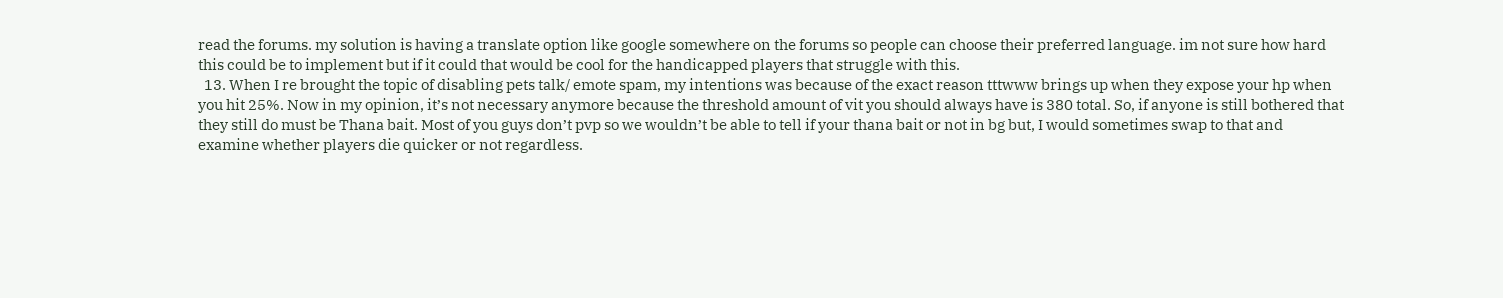read the forums. my solution is having a translate option like google somewhere on the forums so people can choose their preferred language. im not sure how hard this could be to implement but if it could that would be cool for the handicapped players that struggle with this.
  13. When I re brought the topic of disabling pets talk/ emote spam, my intentions was because of the exact reason tttwww brings up when they expose your hp when you hit 25%. Now in my opinion, it’s not necessary anymore because the threshold amount of vit you should always have is 380 total. So, if anyone is still bothered that they still do must be Thana bait. Most of you guys don’t pvp so we wouldn’t be able to tell if your thana bait or not in bg but, I would sometimes swap to that and examine whether players die quicker or not regardless.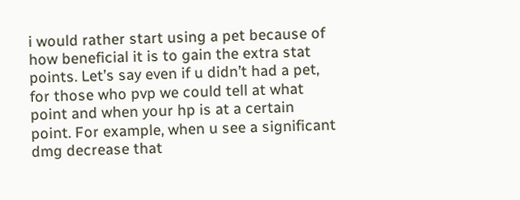i would rather start using a pet because of how beneficial it is to gain the extra stat points. Let’s say even if u didn’t had a pet, for those who pvp we could tell at what point and when your hp is at a certain point. For example, when u see a significant dmg decrease that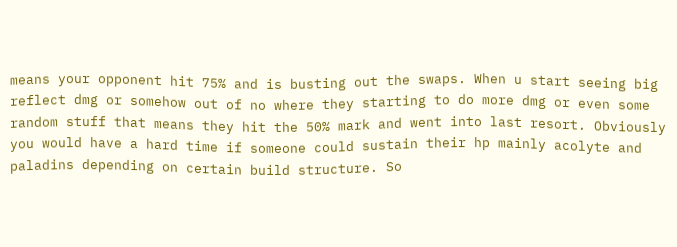means your opponent hit 75% and is busting out the swaps. When u start seeing big reflect dmg or somehow out of no where they starting to do more dmg or even some random stuff that means they hit the 50% mark and went into last resort. Obviously you would have a hard time if someone could sustain their hp mainly acolyte and paladins depending on certain build structure. So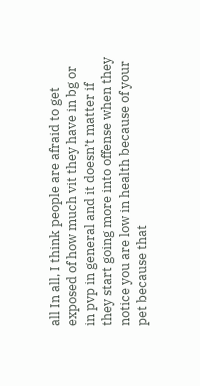all In all, I think people are afraid to get exposed of how much vit they have in bg or in pvp in general and it doesn’t matter if they start going more into offense when they notice you are low in health because of your pet because that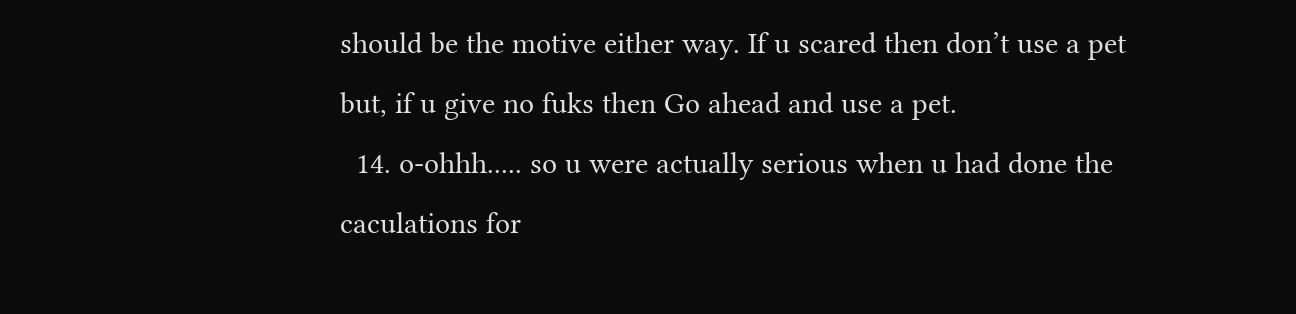should be the motive either way. If u scared then don’t use a pet but, if u give no fuks then Go ahead and use a pet.
  14. o-ohhh..... so u were actually serious when u had done the caculations for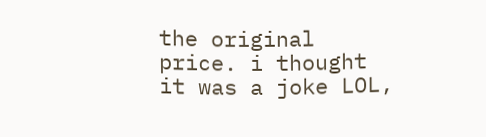the original price. i thought it was a joke LOL,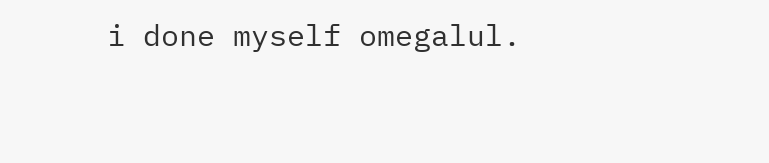i done myself omegalul.